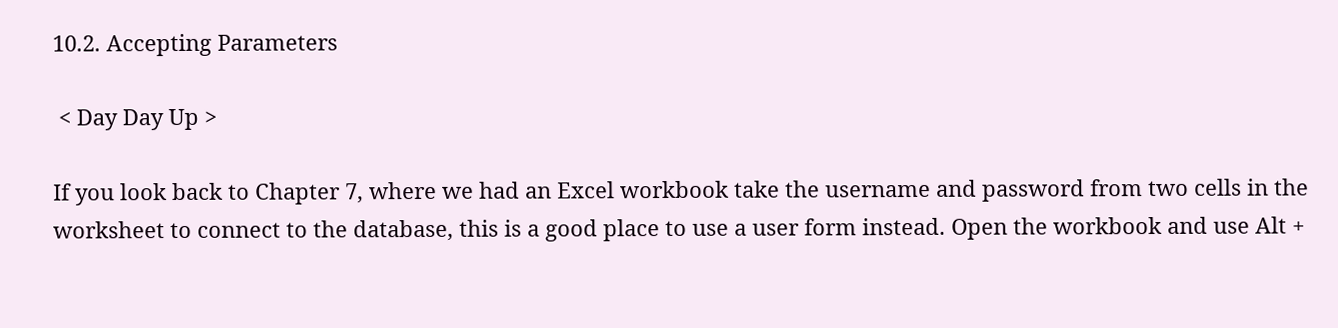10.2. Accepting Parameters

 < Day Day Up >

If you look back to Chapter 7, where we had an Excel workbook take the username and password from two cells in the worksheet to connect to the database, this is a good place to use a user form instead. Open the workbook and use Alt +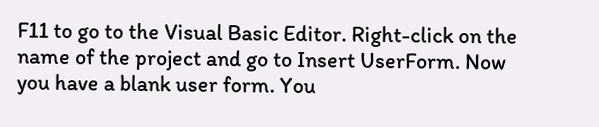F11 to go to the Visual Basic Editor. Right-click on the name of the project and go to Insert UserForm. Now you have a blank user form. You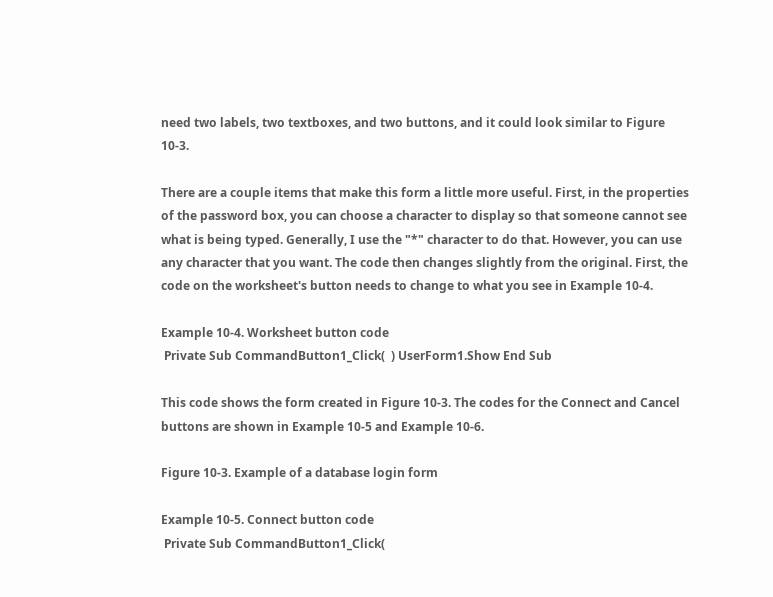need two labels, two textboxes, and two buttons, and it could look similar to Figure 10-3.

There are a couple items that make this form a little more useful. First, in the properties of the password box, you can choose a character to display so that someone cannot see what is being typed. Generally, I use the "*" character to do that. However, you can use any character that you want. The code then changes slightly from the original. First, the code on the worksheet's button needs to change to what you see in Example 10-4.

Example 10-4. Worksheet button code
 Private Sub CommandButton1_Click(  ) UserForm1.Show End Sub

This code shows the form created in Figure 10-3. The codes for the Connect and Cancel buttons are shown in Example 10-5 and Example 10-6.

Figure 10-3. Example of a database login form

Example 10-5. Connect button code
 Private Sub CommandButton1_Click(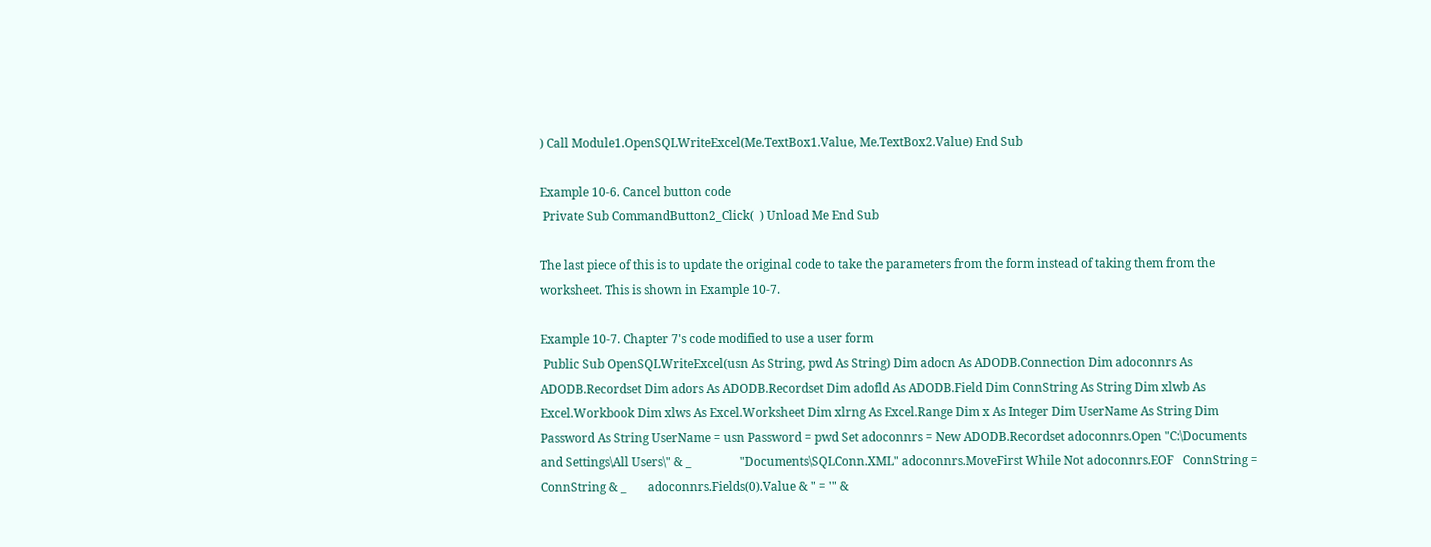) Call Module1.OpenSQLWriteExcel(Me.TextBox1.Value, Me.TextBox2.Value) End Sub

Example 10-6. Cancel button code
 Private Sub CommandButton2_Click(  ) Unload Me End Sub

The last piece of this is to update the original code to take the parameters from the form instead of taking them from the worksheet. This is shown in Example 10-7.

Example 10-7. Chapter 7's code modified to use a user form
 Public Sub OpenSQLWriteExcel(usn As String, pwd As String) Dim adocn As ADODB.Connection Dim adoconnrs As ADODB.Recordset Dim adors As ADODB.Recordset Dim adofld As ADODB.Field Dim ConnString As String Dim xlwb As Excel.Workbook Dim xlws As Excel.Worksheet Dim xlrng As Excel.Range Dim x As Integer Dim UserName As String Dim Password As String UserName = usn Password = pwd Set adoconnrs = New ADODB.Recordset adoconnrs.Open "C:\Documents and Settings\All Users\" & _                "Documents\SQLConn.XML" adoconnrs.MoveFirst While Not adoconnrs.EOF   ConnString = ConnString & _       adoconnrs.Fields(0).Value & " = '" &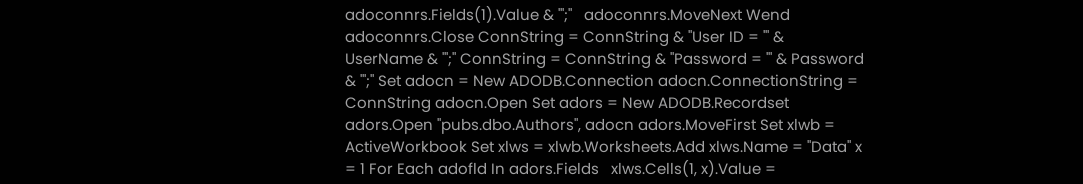adoconnrs.Fields(1).Value & "';"   adoconnrs.MoveNext Wend adoconnrs.Close ConnString = ConnString & "User ID = '" & UserName & "';" ConnString = ConnString & "Password = '" & Password & "';" Set adocn = New ADODB.Connection adocn.ConnectionString = ConnString adocn.Open Set adors = New ADODB.Recordset adors.Open "pubs.dbo.Authors", adocn adors.MoveFirst Set xlwb = ActiveWorkbook Set xlws = xlwb.Worksheets.Add xlws.Name = "Data" x = 1 For Each adofld In adors.Fields   xlws.Cells(1, x).Value =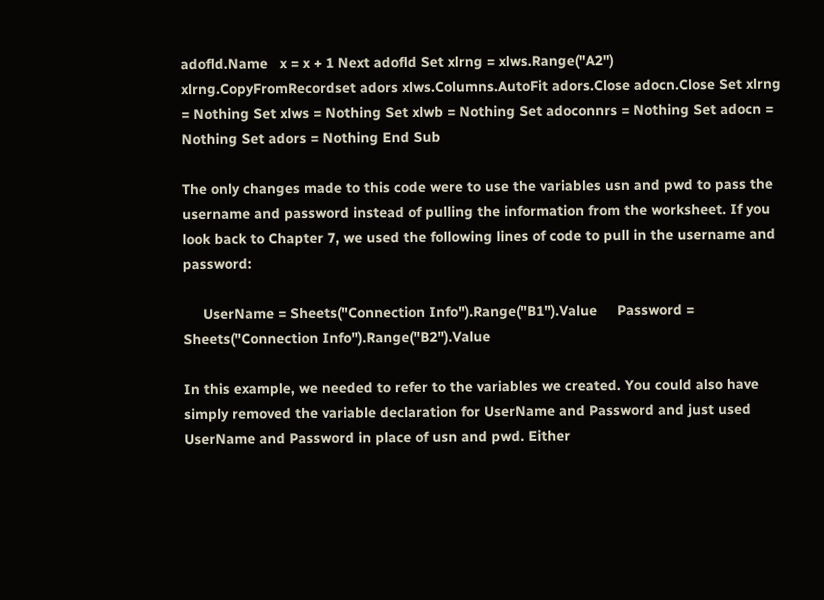adofld.Name   x = x + 1 Next adofld Set xlrng = xlws.Range("A2") xlrng.CopyFromRecordset adors xlws.Columns.AutoFit adors.Close adocn.Close Set xlrng = Nothing Set xlws = Nothing Set xlwb = Nothing Set adoconnrs = Nothing Set adocn = Nothing Set adors = Nothing End Sub

The only changes made to this code were to use the variables usn and pwd to pass the username and password instead of pulling the information from the worksheet. If you look back to Chapter 7, we used the following lines of code to pull in the username and password:

     UserName = Sheets("Connection Info").Range("B1").Value     Password = Sheets("Connection Info").Range("B2").Value

In this example, we needed to refer to the variables we created. You could also have simply removed the variable declaration for UserName and Password and just used UserName and Password in place of usn and pwd. Either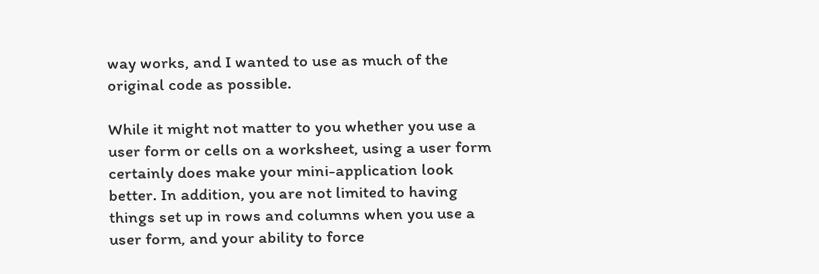way works, and I wanted to use as much of the original code as possible.

While it might not matter to you whether you use a user form or cells on a worksheet, using a user form certainly does make your mini-application look better. In addition, you are not limited to having things set up in rows and columns when you use a user form, and your ability to force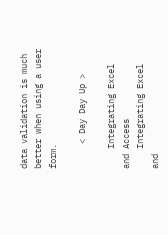data validation is much better when using a user form.

     < Day Day Up >

    Integrating Excel and Access
    Integrating Excel and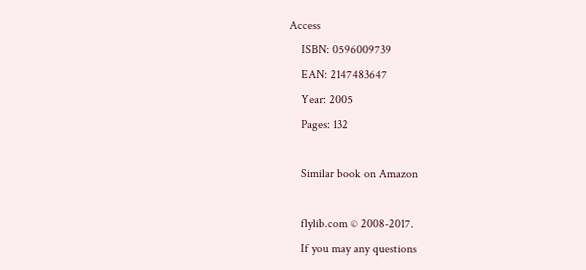Access
    ISBN: 0596009739
    EAN: 2147483647
    Year: 2005
    Pages: 132

    Similar book on Amazon

    flylib.com © 2008-2017.
    If you may any questions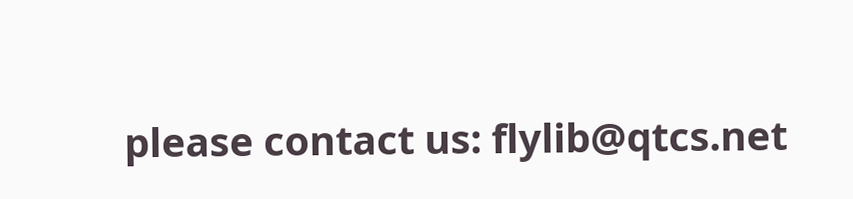please contact us: flylib@qtcs.net